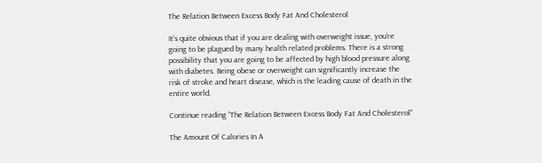The Relation Between Excess Body Fat And Cholesterol

It’s quite obvious that if you are dealing with overweight issue, you’re going to be plagued by many health related problems. There is a strong possibility that you are going to be affected by high blood pressure along with diabetes. Being obese or overweight can significantly increase the risk of stroke and heart disease, which is the leading cause of death in the entire world.

Continue reading “The Relation Between Excess Body Fat And Cholesterol”

The Amount Of Calories In A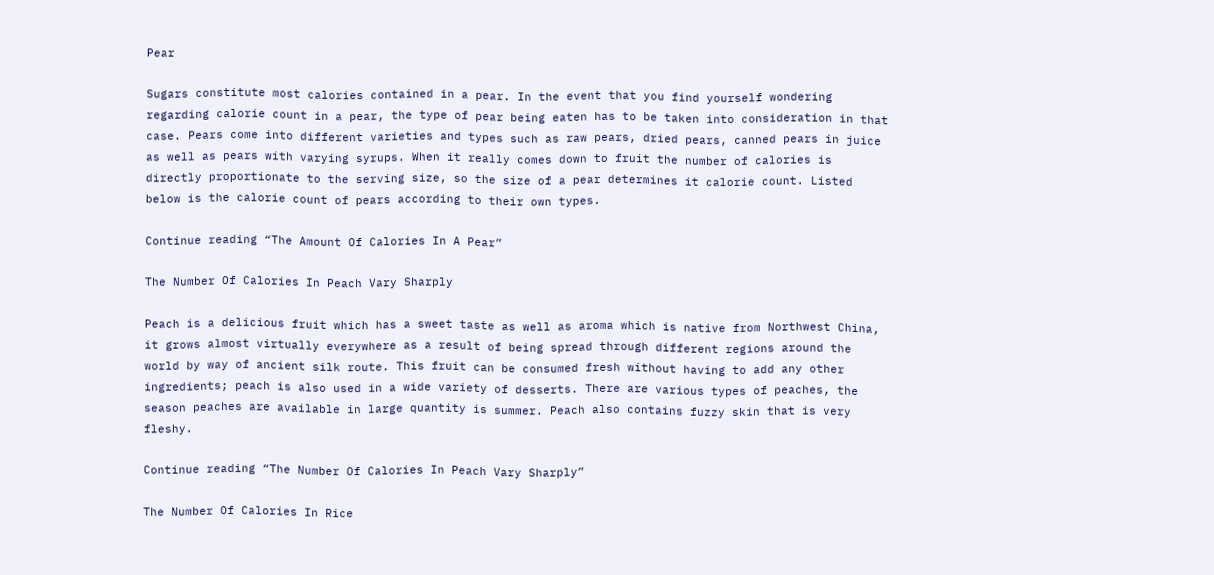Pear

Sugars constitute most calories contained in a pear. In the event that you find yourself wondering regarding calorie count in a pear, the type of pear being eaten has to be taken into consideration in that case. Pears come into different varieties and types such as raw pears, dried pears, canned pears in juice as well as pears with varying syrups. When it really comes down to fruit the number of calories is directly proportionate to the serving size, so the size of a pear determines it calorie count. Listed below is the calorie count of pears according to their own types.

Continue reading “The Amount Of Calories In A Pear”

The Number Of Calories In Peach Vary Sharply

Peach is a delicious fruit which has a sweet taste as well as aroma which is native from Northwest China, it grows almost virtually everywhere as a result of being spread through different regions around the world by way of ancient silk route. This fruit can be consumed fresh without having to add any other ingredients; peach is also used in a wide variety of desserts. There are various types of peaches, the season peaches are available in large quantity is summer. Peach also contains fuzzy skin that is very fleshy.

Continue reading “The Number Of Calories In Peach Vary Sharply”

The Number Of Calories In Rice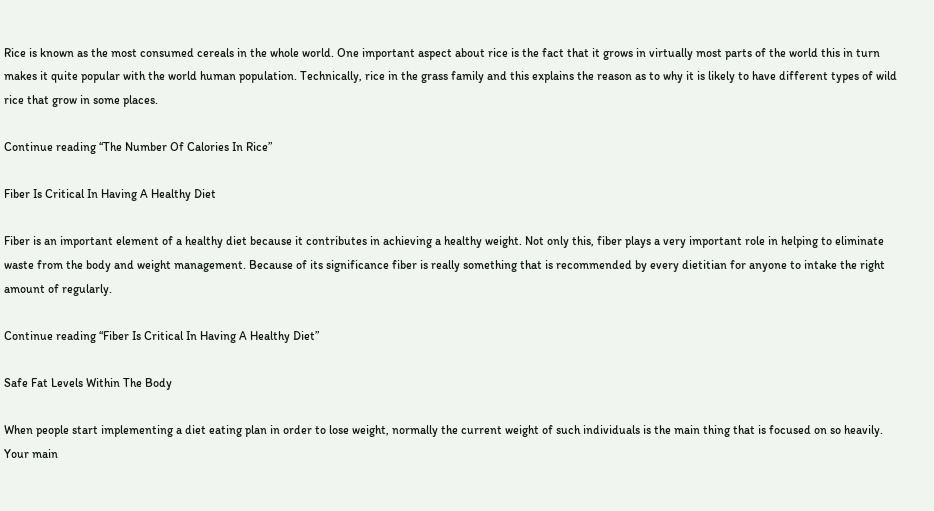Rice is known as the most consumed cereals in the whole world. One important aspect about rice is the fact that it grows in virtually most parts of the world this in turn makes it quite popular with the world human population. Technically, rice in the grass family and this explains the reason as to why it is likely to have different types of wild rice that grow in some places.

Continue reading “The Number Of Calories In Rice”

Fiber Is Critical In Having A Healthy Diet

Fiber is an important element of a healthy diet because it contributes in achieving a healthy weight. Not only this, fiber plays a very important role in helping to eliminate waste from the body and weight management. Because of its significance fiber is really something that is recommended by every dietitian for anyone to intake the right amount of regularly.

Continue reading “Fiber Is Critical In Having A Healthy Diet”

Safe Fat Levels Within The Body

When people start implementing a diet eating plan in order to lose weight, normally the current weight of such individuals is the main thing that is focused on so heavily. Your main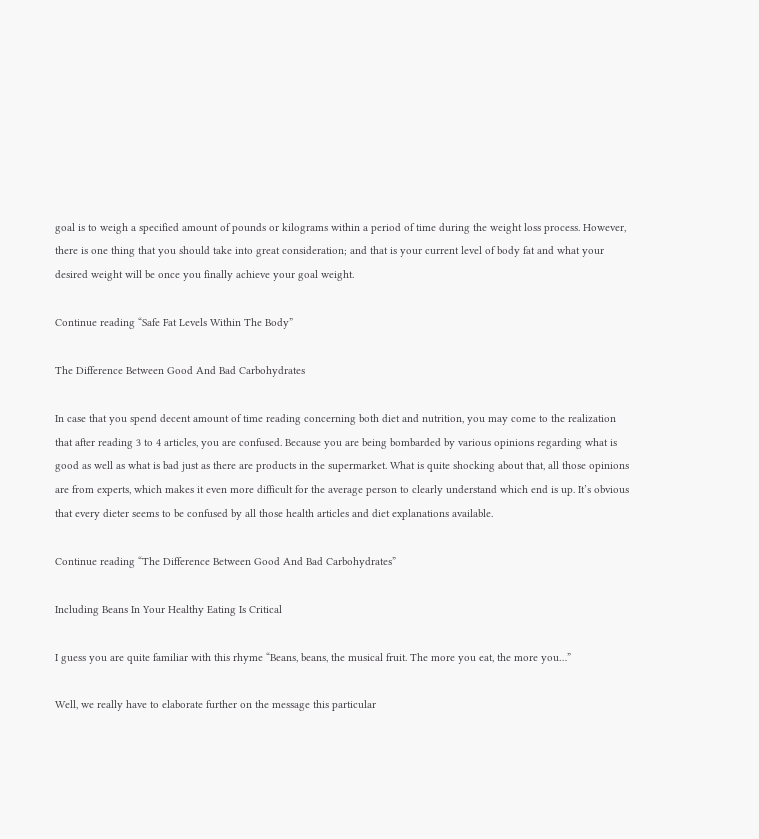goal is to weigh a specified amount of pounds or kilograms within a period of time during the weight loss process. However, there is one thing that you should take into great consideration; and that is your current level of body fat and what your desired weight will be once you finally achieve your goal weight.

Continue reading “Safe Fat Levels Within The Body”

The Difference Between Good And Bad Carbohydrates

In case that you spend decent amount of time reading concerning both diet and nutrition, you may come to the realization that after reading 3 to 4 articles, you are confused. Because you are being bombarded by various opinions regarding what is good as well as what is bad just as there are products in the supermarket. What is quite shocking about that, all those opinions are from experts, which makes it even more difficult for the average person to clearly understand which end is up. It’s obvious that every dieter seems to be confused by all those health articles and diet explanations available.

Continue reading “The Difference Between Good And Bad Carbohydrates”

Including Beans In Your Healthy Eating Is Critical

I guess you are quite familiar with this rhyme “Beans, beans, the musical fruit. The more you eat, the more you…”

Well, we really have to elaborate further on the message this particular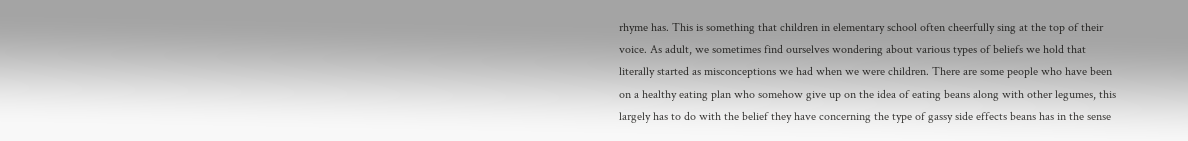rhyme has. This is something that children in elementary school often cheerfully sing at the top of their voice. As adult, we sometimes find ourselves wondering about various types of beliefs we hold that literally started as misconceptions we had when we were children. There are some people who have been on a healthy eating plan who somehow give up on the idea of eating beans along with other legumes, this largely has to do with the belief they have concerning the type of gassy side effects beans has in the sense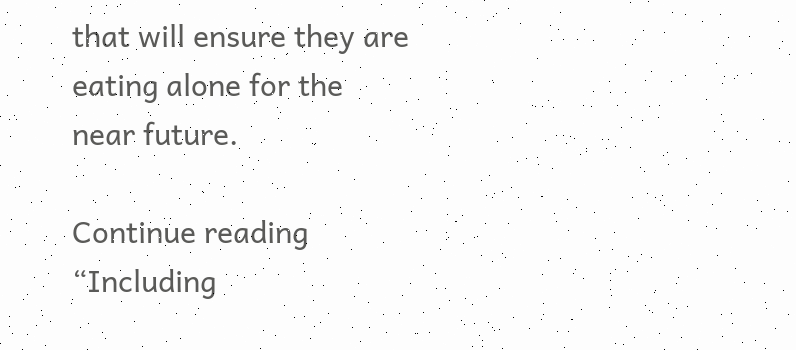that will ensure they are eating alone for the near future.

Continue reading “Including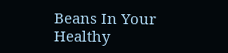Beans In Your Healthy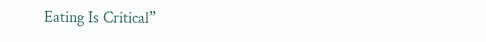Eating Is Critical”